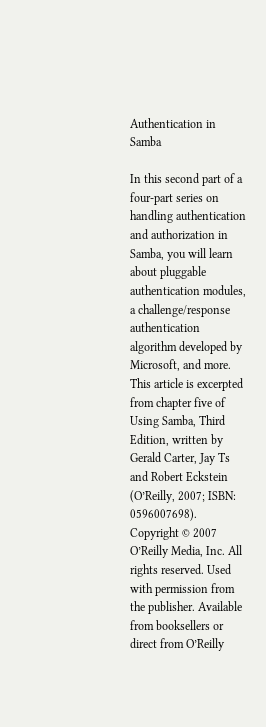Authentication in Samba

In this second part of a four-part series on handling authentication and authorization in Samba, you will learn about pluggable authentication modules, a challenge/response authentication algorithm developed by Microsoft, and more. This article is excerpted from chapter five of Using Samba, Third Edition, written by Gerald Carter, Jay Ts and Robert Eckstein (O’Reilly, 2007; ISBN: 0596007698). Copyright © 2007 O’Reilly Media, Inc. All rights reserved. Used with permission from the publisher. Available from booksellers or direct from O’Reilly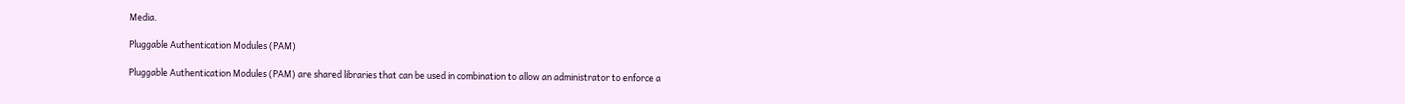Media.

Pluggable Authentication Modules (PAM)

Pluggable Authentication Modules (PAM) are shared libraries that can be used in combination to allow an administrator to enforce a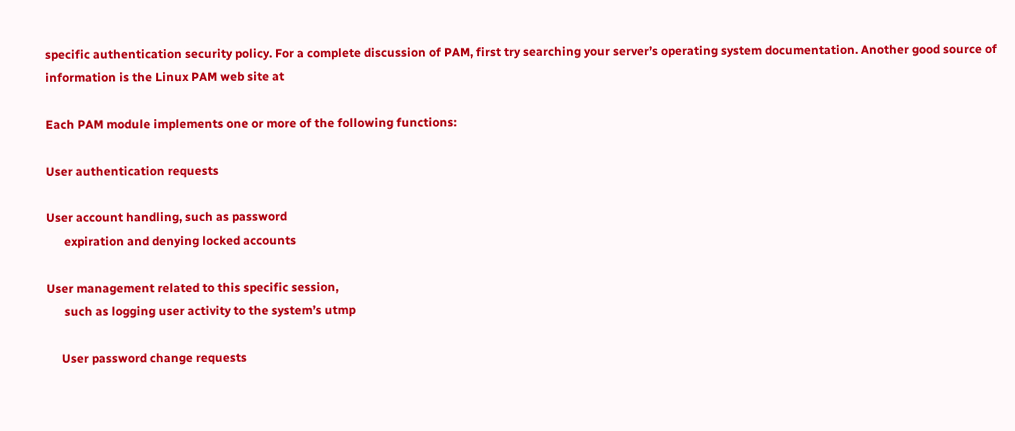specific authentication security policy. For a complete discussion of PAM, first try searching your server’s operating system documentation. Another good source of information is the Linux PAM web site at

Each PAM module implements one or more of the following functions:

User authentication requests

User account handling, such as password
      expiration and denying locked accounts

User management related to this specific session,
      such as logging user activity to the system’s utmp

     User password change requests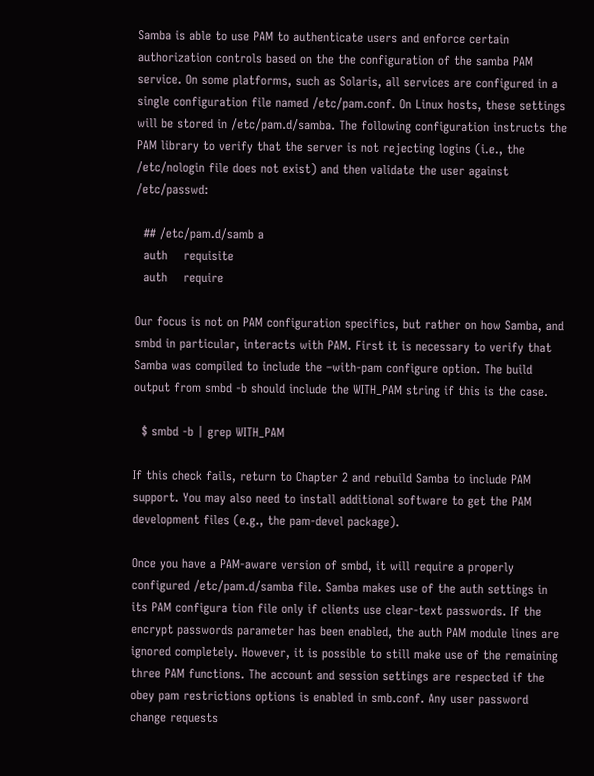Samba is able to use PAM to authenticate users and enforce certain authorization controls based on the the configuration of the samba PAM service. On some platforms, such as Solaris, all services are configured in a single configuration file named /etc/pam.conf. On Linux hosts, these settings will be stored in /etc/pam.d/samba. The following configuration instructs the PAM library to verify that the server is not rejecting logins (i.e., the /etc/nologin file does not exist) and then validate the user against /etc/passwd:

  ## /etc/pam.d/samb a
  auth    requisite
  auth    require

Our focus is not on PAM configuration specifics, but rather on how Samba, and smbd in particular, interacts with PAM. First it is necessary to verify that Samba was compiled to include the –with-pam configure option. The build output from smbd -b should include the WITH_PAM string if this is the case.

  $ smbd -b | grep WITH_PAM

If this check fails, return to Chapter 2 and rebuild Samba to include PAM support. You may also need to install additional software to get the PAM development files (e.g., the pam-devel package).

Once you have a PAM-aware version of smbd, it will require a properly configured /etc/pam.d/samba file. Samba makes use of the auth settings in its PAM configura tion file only if clients use clear-text passwords. If the encrypt passwords parameter has been enabled, the auth PAM module lines are ignored completely. However, it is possible to still make use of the remaining three PAM functions. The account and session settings are respected if the obey pam restrictions options is enabled in smb.conf. Any user password change requests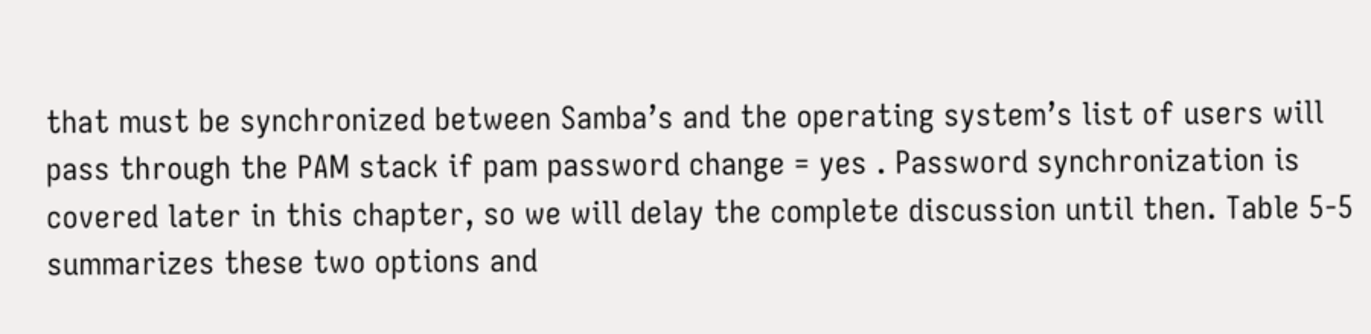that must be synchronized between Samba’s and the operating system’s list of users will pass through the PAM stack if pam password change = yes . Password synchronization is covered later in this chapter, so we will delay the complete discussion until then. Table 5-5 summarizes these two options and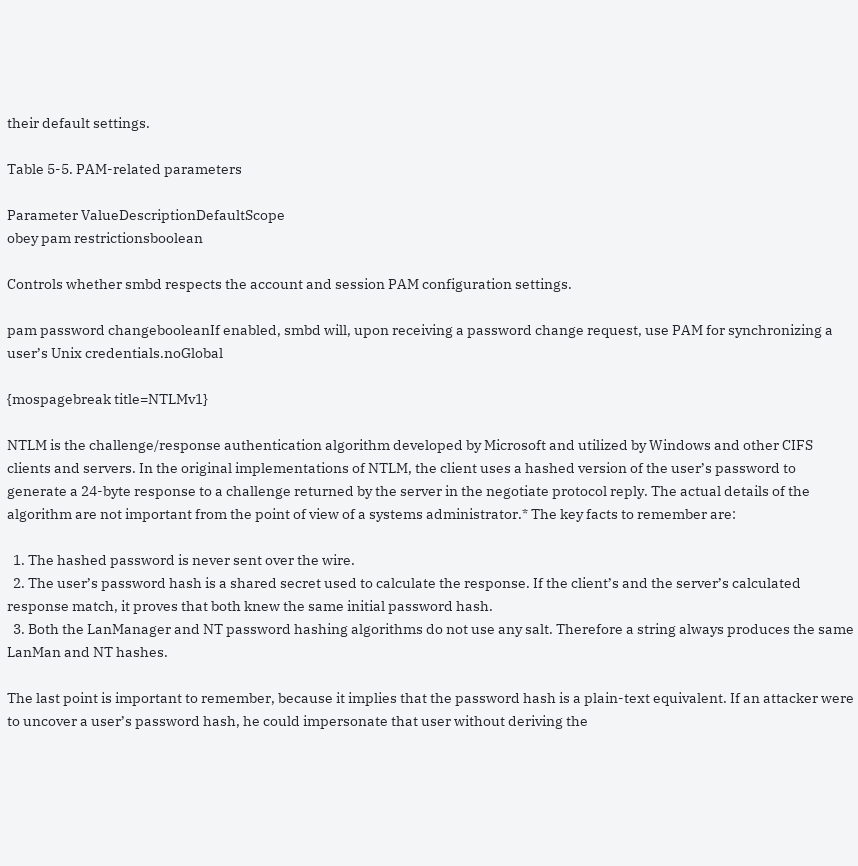their default settings.

Table 5-5. PAM-related parameters

Parameter ValueDescriptionDefaultScope
obey pam restrictionsboolean

Controls whether smbd respects the account and session PAM configuration settings.

pam password changebooleanIf enabled, smbd will, upon receiving a password change request, use PAM for synchronizing a user’s Unix credentials.noGlobal

{mospagebreak title=NTLMv1}

NTLM is the challenge/response authentication algorithm developed by Microsoft and utilized by Windows and other CIFS clients and servers. In the original implementations of NTLM, the client uses a hashed version of the user’s password to generate a 24-byte response to a challenge returned by the server in the negotiate protocol reply. The actual details of the algorithm are not important from the point of view of a systems administrator.* The key facts to remember are:

  1. The hashed password is never sent over the wire.
  2. The user’s password hash is a shared secret used to calculate the response. If the client’s and the server’s calculated response match, it proves that both knew the same initial password hash.
  3. Both the LanManager and NT password hashing algorithms do not use any salt. Therefore a string always produces the same LanMan and NT hashes.

The last point is important to remember, because it implies that the password hash is a plain-text equivalent. If an attacker were to uncover a user’s password hash, he could impersonate that user without deriving the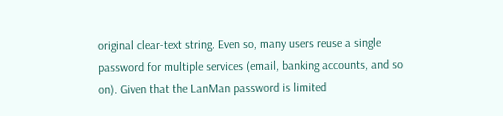original clear-text string. Even so, many users reuse a single password for multiple services (email, banking accounts, and so on). Given that the LanMan password is limited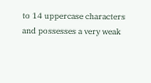to 14 uppercase characters and possesses a very weak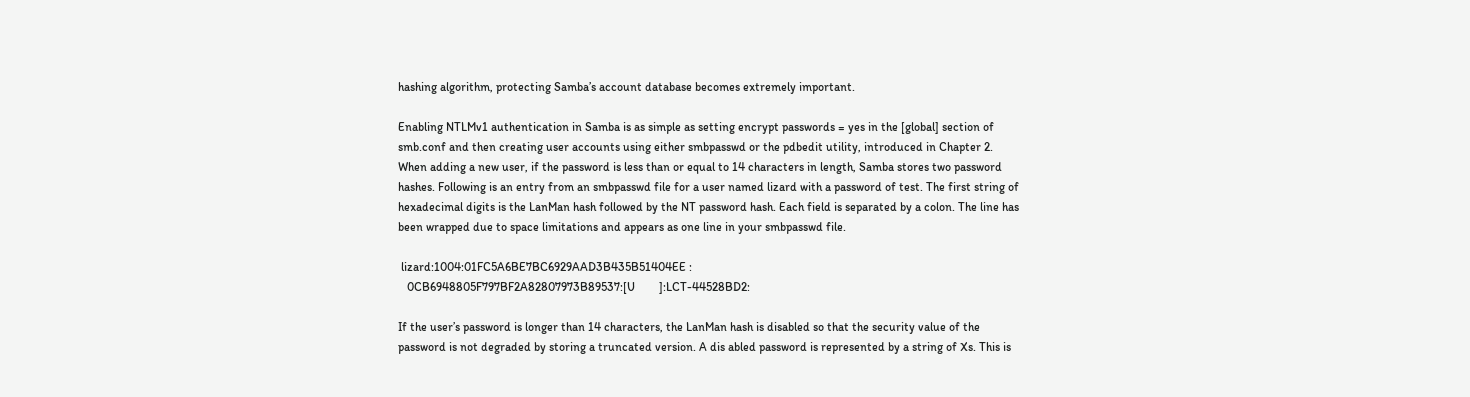hashing algorithm, protecting Samba’s account database becomes extremely important.

Enabling NTLMv1 authentication in Samba is as simple as setting encrypt passwords = yes in the [global] section of smb.conf and then creating user accounts using either smbpasswd or the pdbedit utility, introduced in Chapter 2. When adding a new user, if the password is less than or equal to 14 characters in length, Samba stores two password hashes. Following is an entry from an smbpasswd file for a user named lizard with a password of test. The first string of hexadecimal digits is the LanMan hash followed by the NT password hash. Each field is separated by a colon. The line has been wrapped due to space limitations and appears as one line in your smbpasswd file.

 lizard:1004:01FC5A6BE7BC6929AAD3B435B51404EE :
   0CB6948805F797BF2A82807973B89537:[U        ]:LCT-44528BD2:

If the user’s password is longer than 14 characters, the LanMan hash is disabled so that the security value of the password is not degraded by storing a truncated version. A dis abled password is represented by a string of Xs. This is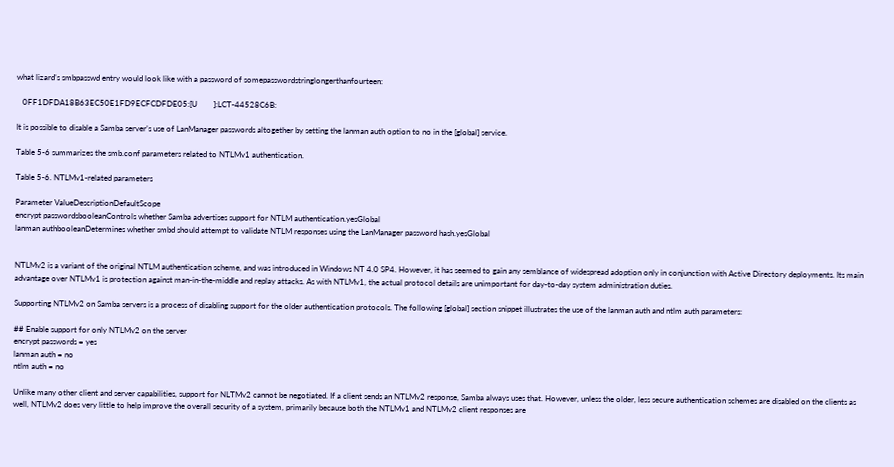what lizard’s smbpasswd entry would look like with a password of somepasswordstringlongerthanfourteen:

   0FF1DFDA18B63EC50E1FD9ECFCDFDE05:[U        ]:LCT-44528C6B:

It is possible to disable a Samba server’s use of LanManager passwords altogether by setting the lanman auth option to no in the [global] service.

Table 5-6 summarizes the smb.conf parameters related to NTLMv1 authentication.

Table 5-6. NTLMv1-related parameters

Parameter ValueDescriptionDefaultScope
encrypt passwordsbooleanControls whether Samba advertises support for NTLM authentication.yesGlobal
lanman authbooleanDetermines whether smbd should attempt to validate NTLM responses using the LanManager password hash.yesGlobal


NTLMv2 is a variant of the original NTLM authentication scheme, and was introduced in Windows NT 4.0 SP4. However, it has seemed to gain any semblance of widespread adoption only in conjunction with Active Directory deployments. Its main advantage over NTLMv1 is protection against man-in-the-middle and replay attacks. As with NTLMv1, the actual protocol details are unimportant for day-to-day system administration duties.

Supporting NTLMv2 on Samba servers is a process of disabling support for the older authentication protocols. The following [global] section snippet illustrates the use of the lanman auth and ntlm auth parameters:

## Enable support for only NTLMv2 on the server
encrypt passwords = yes
lanman auth = no
ntlm auth = no

Unlike many other client and server capabilities, support for NLTMv2 cannot be negotiated. If a client sends an NTLMv2 response, Samba always uses that. However, unless the older, less secure authentication schemes are disabled on the clients as well, NTLMv2 does very little to help improve the overall security of a system, primarily because both the NTLMv1 and NTLMv2 client responses are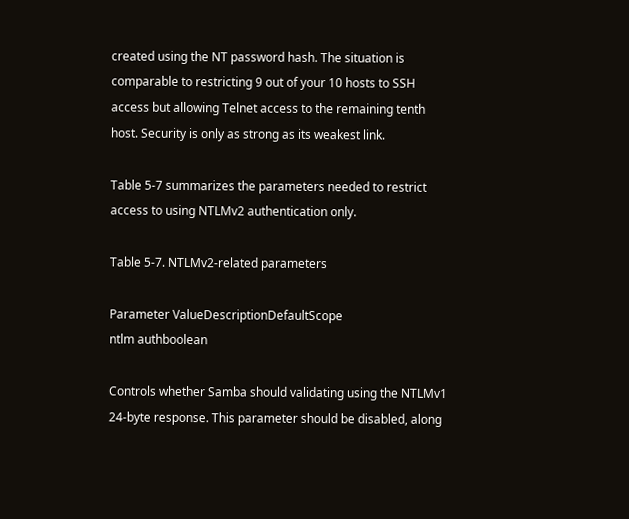created using the NT password hash. The situation is comparable to restricting 9 out of your 10 hosts to SSH access but allowing Telnet access to the remaining tenth host. Security is only as strong as its weakest link.

Table 5-7 summarizes the parameters needed to restrict access to using NTLMv2 authentication only.

Table 5-7. NTLMv2-related parameters

Parameter ValueDescriptionDefaultScope
ntlm authboolean

Controls whether Samba should validating using the NTLMv1 24-byte response. This parameter should be disabled, along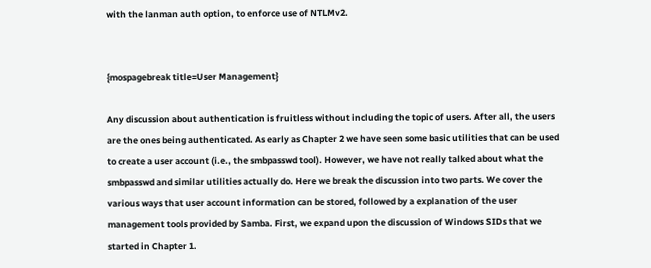with the lanman auth option, to enforce use of NTLMv2.


{mospagebreak title=User Management}

Any discussion about authentication is fruitless without including the topic of users. After all, the users are the ones being authenticated. As early as Chapter 2 we have seen some basic utilities that can be used to create a user account (i.e., the smbpasswd tool). However, we have not really talked about what the smbpasswd and similar utilities actually do. Here we break the discussion into two parts. We cover the various ways that user account information can be stored, followed by a explanation of the user management tools provided by Samba. First, we expand upon the discussion of Windows SIDs that we started in Chapter 1.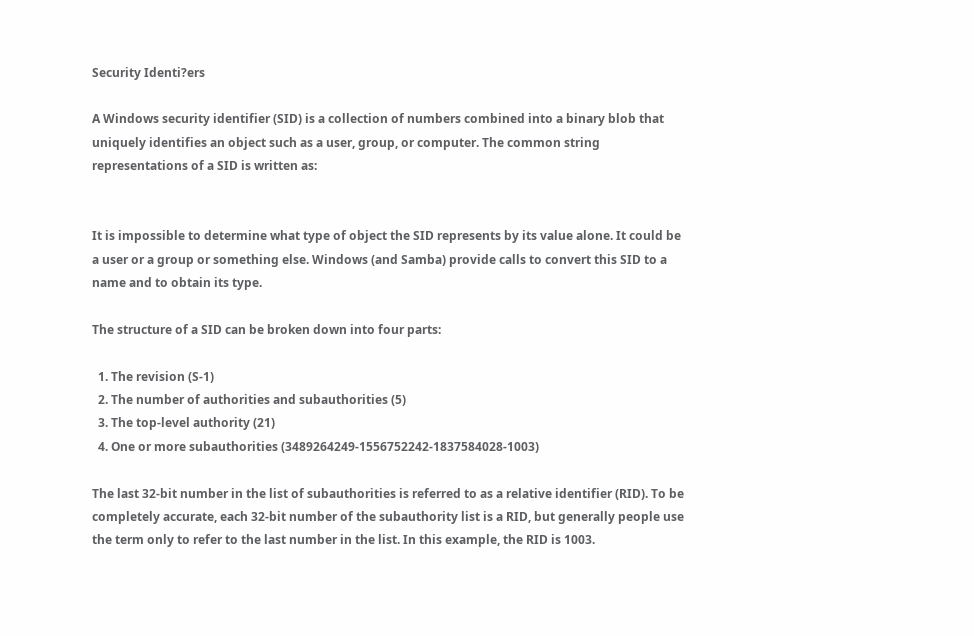Security Identi?ers

A Windows security identifier (SID) is a collection of numbers combined into a binary blob that uniquely identifies an object such as a user, group, or computer. The common string representations of a SID is written as:


It is impossible to determine what type of object the SID represents by its value alone. It could be a user or a group or something else. Windows (and Samba) provide calls to convert this SID to a name and to obtain its type.

The structure of a SID can be broken down into four parts:

  1. The revision (S-1)
  2. The number of authorities and subauthorities (5)
  3. The top-level authority (21)
  4. One or more subauthorities (3489264249-1556752242-1837584028-1003)

The last 32-bit number in the list of subauthorities is referred to as a relative identifier (RID). To be completely accurate, each 32-bit number of the subauthority list is a RID, but generally people use the term only to refer to the last number in the list. In this example, the RID is 1003.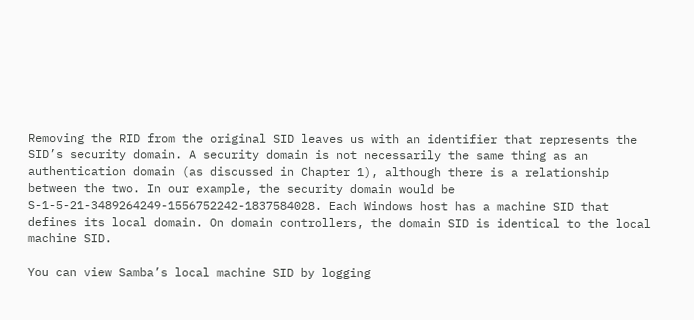Removing the RID from the original SID leaves us with an identifier that represents the SID’s security domain. A security domain is not necessarily the same thing as an authentication domain (as discussed in Chapter 1), although there is a relationship between the two. In our example, the security domain would be S-1-5-21-3489264249-1556752242-1837584028. Each Windows host has a machine SID that defines its local domain. On domain controllers, the domain SID is identical to the local machine SID.

You can view Samba’s local machine SID by logging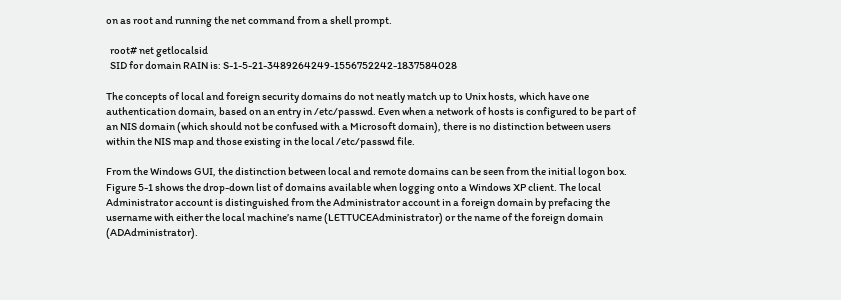on as root and running the net command from a shell prompt.

  root# net getlocalsid
  SID for domain RAIN is: S-1-5-21-3489264249-1556752242-1837584028

The concepts of local and foreign security domains do not neatly match up to Unix hosts, which have one authentication domain, based on an entry in /etc/passwd. Even when a network of hosts is configured to be part of an NIS domain (which should not be confused with a Microsoft domain), there is no distinction between users within the NIS map and those existing in the local /etc/passwd file.

From the Windows GUI, the distinction between local and remote domains can be seen from the initial logon box. Figure 5-1 shows the drop-down list of domains available when logging onto a Windows XP client. The local Administrator account is distinguished from the Administrator account in a foreign domain by prefacing the username with either the local machine’s name (LETTUCEAdministrator) or the name of the foreign domain (ADAdministrator).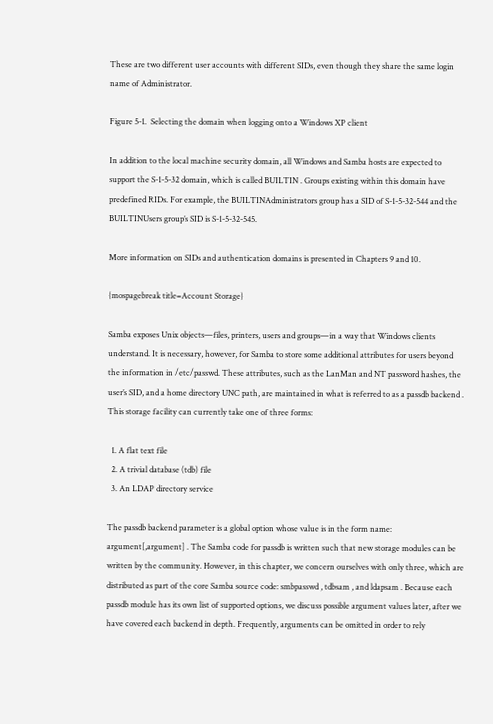These are two different user accounts with different SIDs, even though they share the same login name of Administrator.

Figure 5-1.  Selecting the domain when logging onto a Windows XP client

In addition to the local machine security domain, all Windows and Samba hosts are expected to support the S-1-5-32 domain, which is called BUILTIN . Groups existing within this domain have predefined RIDs. For example, the BUILTINAdministrators group has a SID of S-1-5-32-544 and the BUILTINUsers group’s SID is S-1-5-32-545.

More information on SIDs and authentication domains is presented in Chapters 9 and 10.

{mospagebreak title=Account Storage}

Samba exposes Unix objects—files, printers, users and groups—in a way that Windows clients understand. It is necessary, however, for Samba to store some additional attributes for users beyond the information in /etc/passwd. These attributes, such as the LanMan and NT password hashes, the user’s SID, and a home directory UNC path, are maintained in what is referred to as a passdb backend . This storage facility can currently take one of three forms:

  1. A flat text file
  2. A trivial database (tdb) file
  3. An LDAP directory service

The passdb backend parameter is a global option whose value is in the form name: argument[,argument] . The Samba code for passdb is written such that new storage modules can be written by the community. However, in this chapter, we concern ourselves with only three, which are distributed as part of the core Samba source code: smbpasswd , tdbsam , and ldapsam . Because each passdb module has its own list of supported options, we discuss possible argument values later, after we have covered each backend in depth. Frequently, arguments can be omitted in order to rely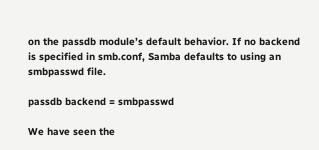on the passdb module’s default behavior. If no backend is specified in smb.conf, Samba defaults to using an smbpasswd file.

passdb backend = smbpasswd

We have seen the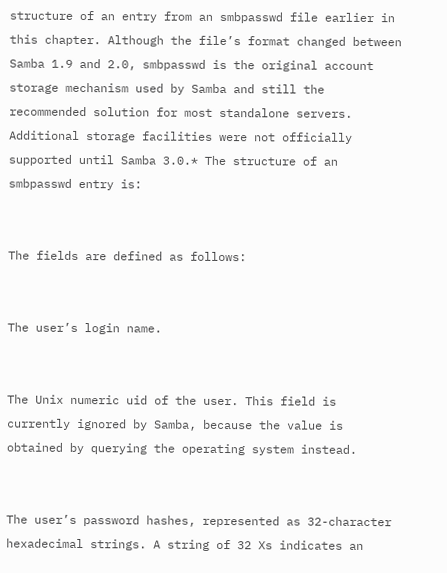structure of an entry from an smbpasswd file earlier in this chapter. Although the file’s format changed between Samba 1.9 and 2.0, smbpasswd is the original account storage mechanism used by Samba and still the recommended solution for most standalone servers. Additional storage facilities were not officially supported until Samba 3.0.* The structure of an smbpasswd entry is:


The fields are defined as follows:


The user’s login name.


The Unix numeric uid of the user. This field is currently ignored by Samba, because the value is obtained by querying the operating system instead.


The user’s password hashes, represented as 32-character hexadecimal strings. A string of 32 Xs indicates an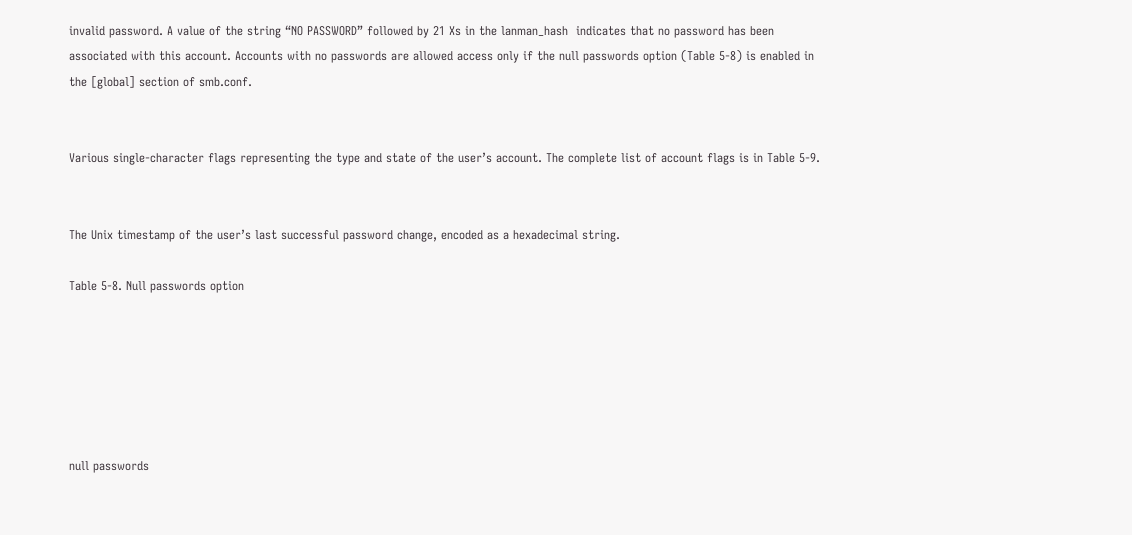invalid password. A value of the string “NO PASSWORD” followed by 21 Xs in the lanman_hash  indicates that no password has been associated with this account. Accounts with no passwords are allowed access only if the null passwords option (Table 5-8) is enabled in the [global] section of smb.conf.


Various single-character flags representing the type and state of the user’s account. The complete list of account flags is in Table 5-9.


The Unix timestamp of the user’s last successful password change, encoded as a hexadecimal string.

Table 5-8. Null passwords option






null passwords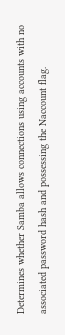Determines whether Samba allows connections using accounts with no associated password hash and possessing the Naccount flag.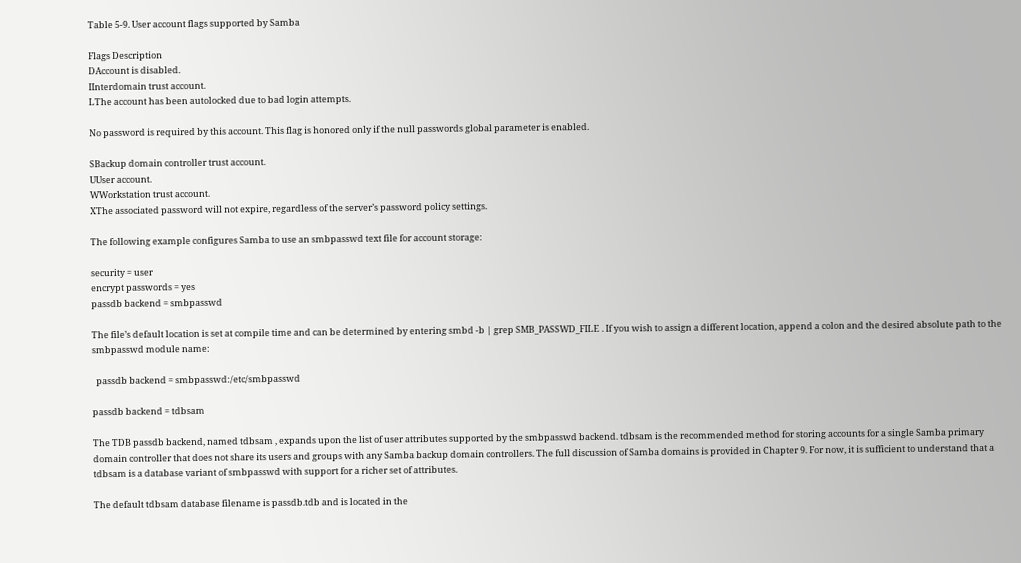Table 5-9. User account flags supported by Samba

Flags Description
DAccount is disabled.
IInterdomain trust account.
LThe account has been autolocked due to bad login attempts.

No password is required by this account. This flag is honored only if the null passwords global parameter is enabled.

SBackup domain controller trust account.
UUser account.
WWorkstation trust account.
XThe associated password will not expire, regardless of the server’s password policy settings.

The following example configures Samba to use an smbpasswd text file for account storage:

security = user
encrypt passwords = yes
passdb backend = smbpasswd

The file’s default location is set at compile time and can be determined by entering smbd -b | grep SMB_PASSWD_FILE . If you wish to assign a different location, append a colon and the desired absolute path to the smbpasswd module name:

  passdb backend = smbpasswd:/etc/smbpasswd

passdb backend = tdbsam

The TDB passdb backend, named tdbsam , expands upon the list of user attributes supported by the smbpasswd backend. tdbsam is the recommended method for storing accounts for a single Samba primary domain controller that does not share its users and groups with any Samba backup domain controllers. The full discussion of Samba domains is provided in Chapter 9. For now, it is sufficient to understand that a tdbsam is a database variant of smbpasswd with support for a richer set of attributes.

The default tdbsam database filename is passdb.tdb and is located in the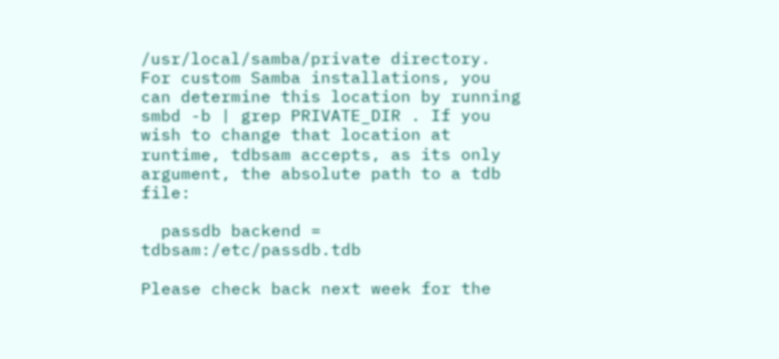/usr/local/samba/private directory. For custom Samba installations, you can determine this location by running smbd -b | grep PRIVATE_DIR . If you wish to change that location at runtime, tdbsam accepts, as its only argument, the absolute path to a tdb file:

  passdb backend = tdbsam:/etc/passdb.tdb

Please check back next week for the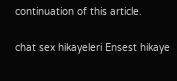continuation of this article.

chat sex hikayeleri Ensest hikaye